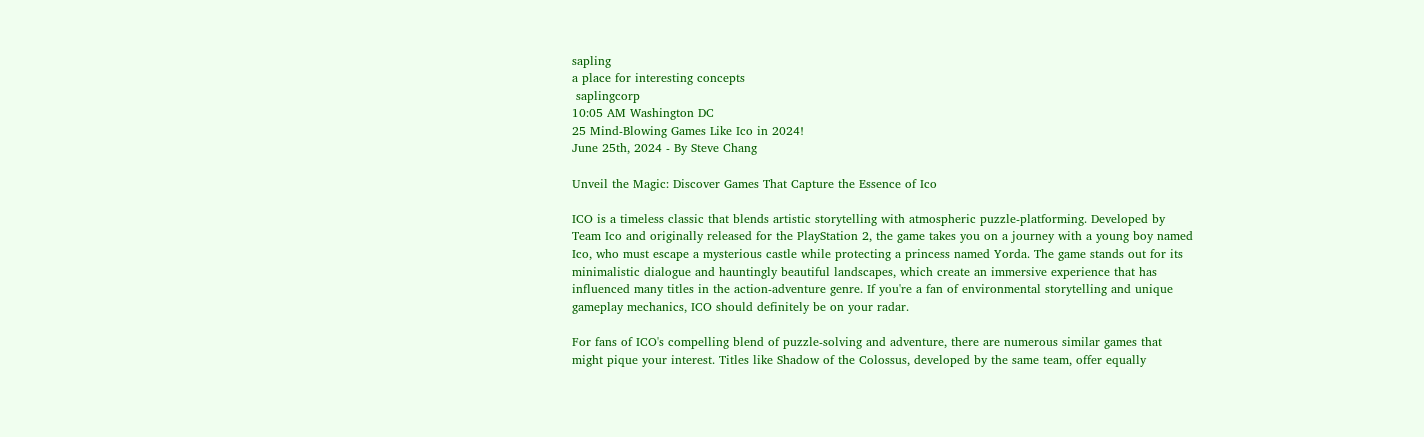sapling
a place for interesting concepts
 saplingcorp
10:05 AM Washington DC
25 Mind-Blowing Games Like Ico in 2024!
June 25th, 2024 - By Steve Chang

Unveil the Magic: Discover Games That Capture the Essence of Ico

ICO is a timeless classic that blends artistic storytelling with atmospheric puzzle-platforming. Developed by Team Ico and originally released for the PlayStation 2, the game takes you on a journey with a young boy named Ico, who must escape a mysterious castle while protecting a princess named Yorda. The game stands out for its minimalistic dialogue and hauntingly beautiful landscapes, which create an immersive experience that has influenced many titles in the action-adventure genre. If you're a fan of environmental storytelling and unique gameplay mechanics, ICO should definitely be on your radar.

For fans of ICO's compelling blend of puzzle-solving and adventure, there are numerous similar games that might pique your interest. Titles like Shadow of the Colossus, developed by the same team, offer equally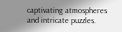captivating atmospheres and intricate puzzles.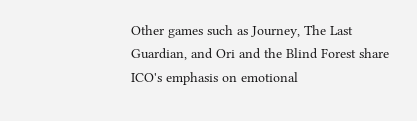Other games such as Journey, The Last Guardian, and Ori and the Blind Forest share ICO's emphasis on emotional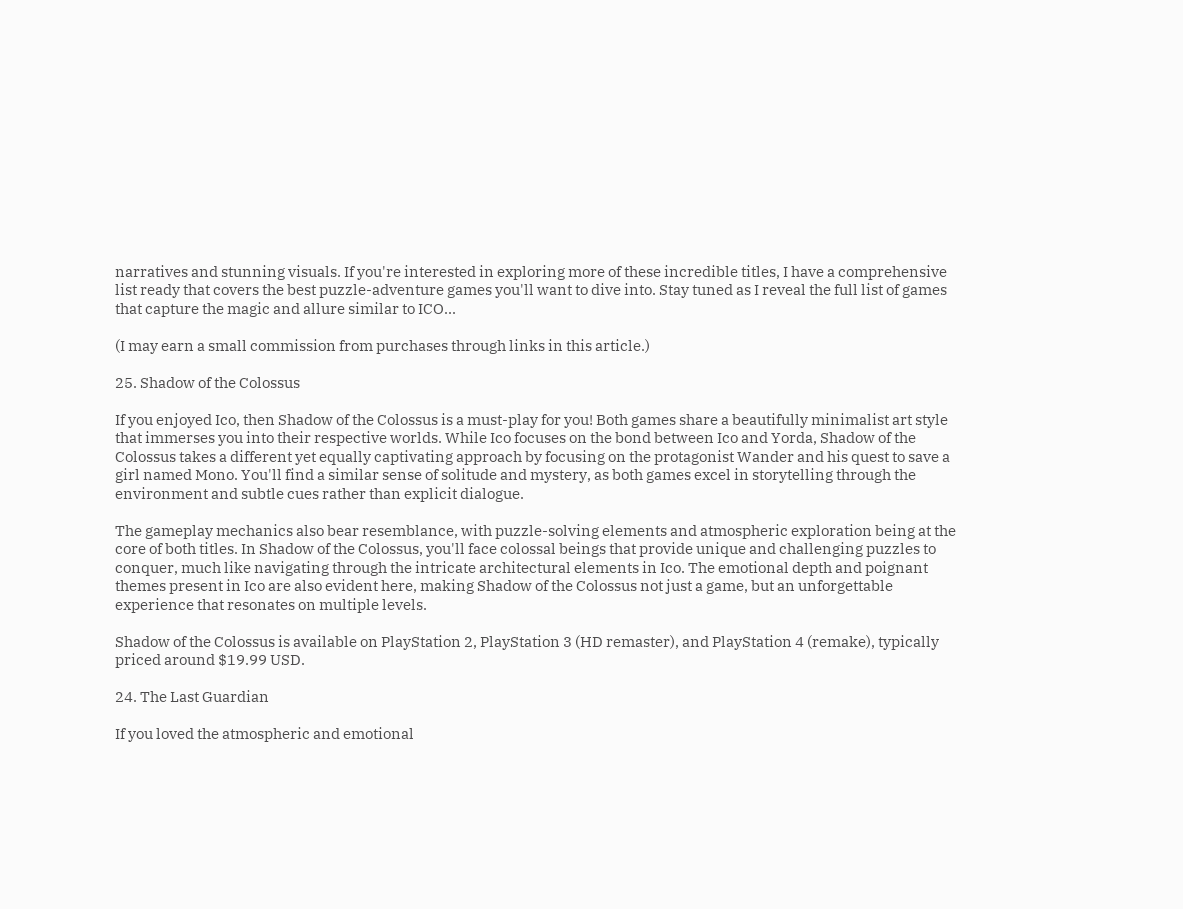narratives and stunning visuals. If you're interested in exploring more of these incredible titles, I have a comprehensive list ready that covers the best puzzle-adventure games you'll want to dive into. Stay tuned as I reveal the full list of games that capture the magic and allure similar to ICO...

(I may earn a small commission from purchases through links in this article.)

25. Shadow of the Colossus

If you enjoyed Ico, then Shadow of the Colossus is a must-play for you! Both games share a beautifully minimalist art style that immerses you into their respective worlds. While Ico focuses on the bond between Ico and Yorda, Shadow of the Colossus takes a different yet equally captivating approach by focusing on the protagonist Wander and his quest to save a girl named Mono. You'll find a similar sense of solitude and mystery, as both games excel in storytelling through the environment and subtle cues rather than explicit dialogue.

The gameplay mechanics also bear resemblance, with puzzle-solving elements and atmospheric exploration being at the core of both titles. In Shadow of the Colossus, you'll face colossal beings that provide unique and challenging puzzles to conquer, much like navigating through the intricate architectural elements in Ico. The emotional depth and poignant themes present in Ico are also evident here, making Shadow of the Colossus not just a game, but an unforgettable experience that resonates on multiple levels.

Shadow of the Colossus is available on PlayStation 2, PlayStation 3 (HD remaster), and PlayStation 4 (remake), typically priced around $19.99 USD.

24. The Last Guardian

If you loved the atmospheric and emotional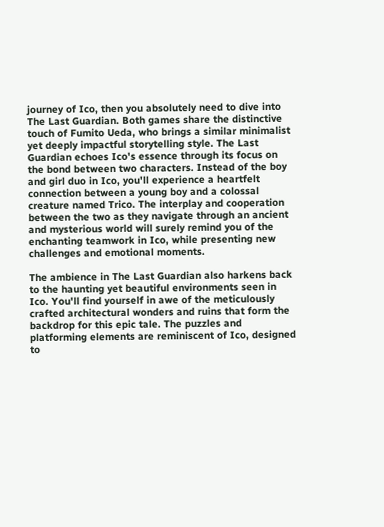journey of Ico, then you absolutely need to dive into The Last Guardian. Both games share the distinctive touch of Fumito Ueda, who brings a similar minimalist yet deeply impactful storytelling style. The Last Guardian echoes Ico's essence through its focus on the bond between two characters. Instead of the boy and girl duo in Ico, you'll experience a heartfelt connection between a young boy and a colossal creature named Trico. The interplay and cooperation between the two as they navigate through an ancient and mysterious world will surely remind you of the enchanting teamwork in Ico, while presenting new challenges and emotional moments.

The ambience in The Last Guardian also harkens back to the haunting yet beautiful environments seen in Ico. You'll find yourself in awe of the meticulously crafted architectural wonders and ruins that form the backdrop for this epic tale. The puzzles and platforming elements are reminiscent of Ico, designed to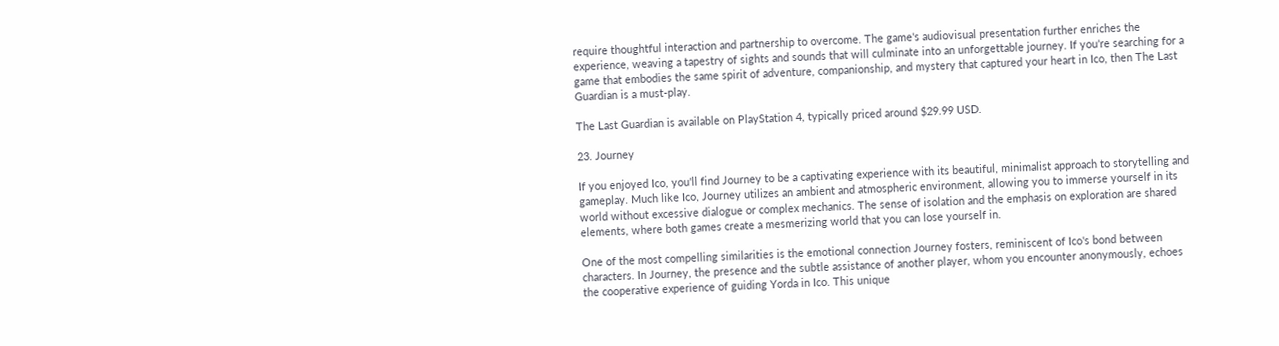require thoughtful interaction and partnership to overcome. The game's audiovisual presentation further enriches the experience, weaving a tapestry of sights and sounds that will culminate into an unforgettable journey. If you're searching for a game that embodies the same spirit of adventure, companionship, and mystery that captured your heart in Ico, then The Last Guardian is a must-play.

The Last Guardian is available on PlayStation 4, typically priced around $29.99 USD.

23. Journey

If you enjoyed Ico, you'll find Journey to be a captivating experience with its beautiful, minimalist approach to storytelling and gameplay. Much like Ico, Journey utilizes an ambient and atmospheric environment, allowing you to immerse yourself in its world without excessive dialogue or complex mechanics. The sense of isolation and the emphasis on exploration are shared elements, where both games create a mesmerizing world that you can lose yourself in.

One of the most compelling similarities is the emotional connection Journey fosters, reminiscent of Ico's bond between characters. In Journey, the presence and the subtle assistance of another player, whom you encounter anonymously, echoes the cooperative experience of guiding Yorda in Ico. This unique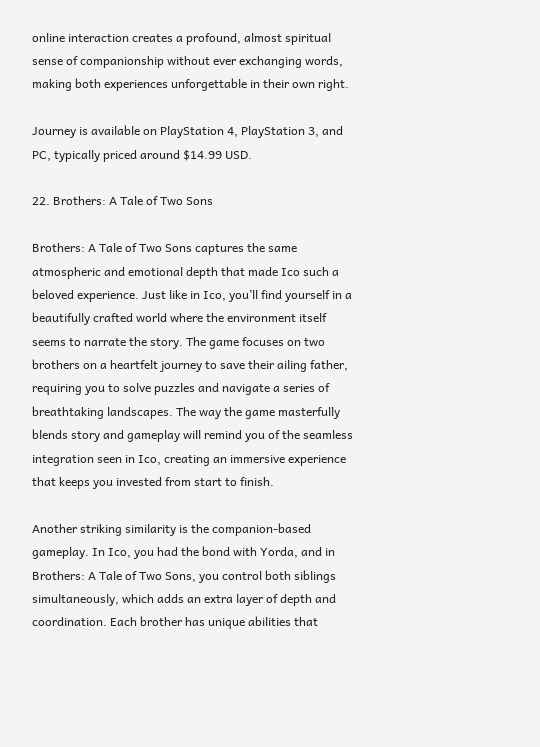online interaction creates a profound, almost spiritual sense of companionship without ever exchanging words, making both experiences unforgettable in their own right.

Journey is available on PlayStation 4, PlayStation 3, and PC, typically priced around $14.99 USD.

22. Brothers: A Tale of Two Sons

Brothers: A Tale of Two Sons captures the same atmospheric and emotional depth that made Ico such a beloved experience. Just like in Ico, you’ll find yourself in a beautifully crafted world where the environment itself seems to narrate the story. The game focuses on two brothers on a heartfelt journey to save their ailing father, requiring you to solve puzzles and navigate a series of breathtaking landscapes. The way the game masterfully blends story and gameplay will remind you of the seamless integration seen in Ico, creating an immersive experience that keeps you invested from start to finish.

Another striking similarity is the companion-based gameplay. In Ico, you had the bond with Yorda, and in Brothers: A Tale of Two Sons, you control both siblings simultaneously, which adds an extra layer of depth and coordination. Each brother has unique abilities that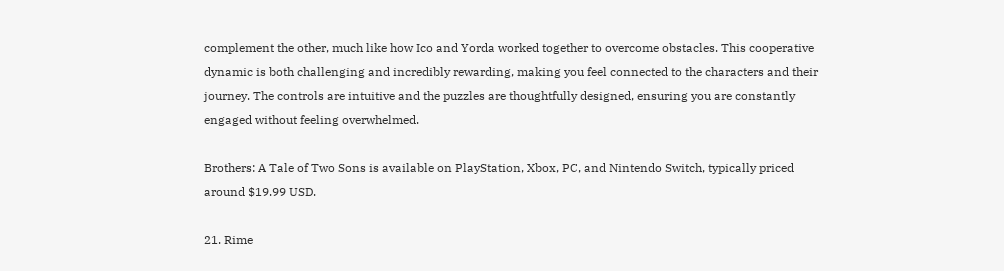complement the other, much like how Ico and Yorda worked together to overcome obstacles. This cooperative dynamic is both challenging and incredibly rewarding, making you feel connected to the characters and their journey. The controls are intuitive and the puzzles are thoughtfully designed, ensuring you are constantly engaged without feeling overwhelmed.

Brothers: A Tale of Two Sons is available on PlayStation, Xbox, PC, and Nintendo Switch, typically priced around $19.99 USD.

21. Rime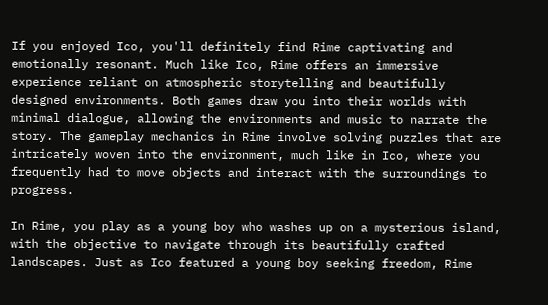If you enjoyed Ico, you'll definitely find Rime captivating and emotionally resonant. Much like Ico, Rime offers an immersive experience reliant on atmospheric storytelling and beautifully designed environments. Both games draw you into their worlds with minimal dialogue, allowing the environments and music to narrate the story. The gameplay mechanics in Rime involve solving puzzles that are intricately woven into the environment, much like in Ico, where you frequently had to move objects and interact with the surroundings to progress.

In Rime, you play as a young boy who washes up on a mysterious island, with the objective to navigate through its beautifully crafted landscapes. Just as Ico featured a young boy seeking freedom, Rime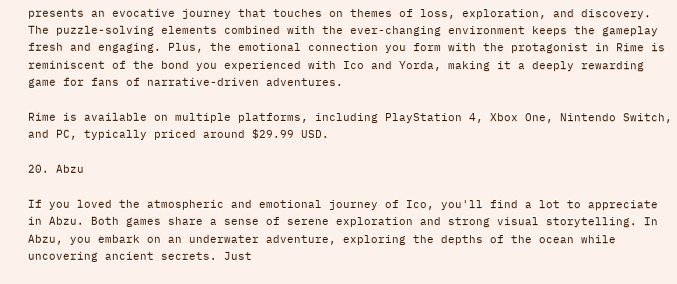presents an evocative journey that touches on themes of loss, exploration, and discovery. The puzzle-solving elements combined with the ever-changing environment keeps the gameplay fresh and engaging. Plus, the emotional connection you form with the protagonist in Rime is reminiscent of the bond you experienced with Ico and Yorda, making it a deeply rewarding game for fans of narrative-driven adventures.

Rime is available on multiple platforms, including PlayStation 4, Xbox One, Nintendo Switch, and PC, typically priced around $29.99 USD.

20. Abzu

If you loved the atmospheric and emotional journey of Ico, you'll find a lot to appreciate in Abzu. Both games share a sense of serene exploration and strong visual storytelling. In Abzu, you embark on an underwater adventure, exploring the depths of the ocean while uncovering ancient secrets. Just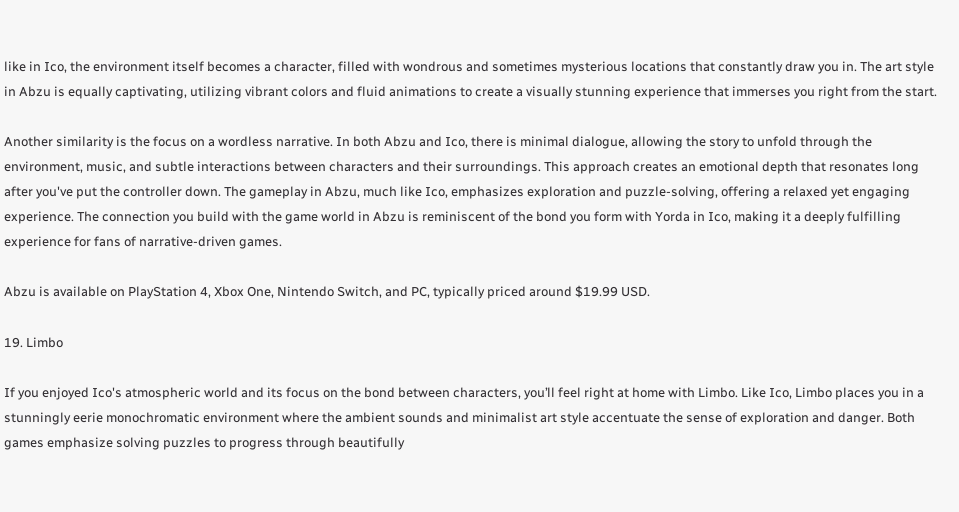like in Ico, the environment itself becomes a character, filled with wondrous and sometimes mysterious locations that constantly draw you in. The art style in Abzu is equally captivating, utilizing vibrant colors and fluid animations to create a visually stunning experience that immerses you right from the start.

Another similarity is the focus on a wordless narrative. In both Abzu and Ico, there is minimal dialogue, allowing the story to unfold through the environment, music, and subtle interactions between characters and their surroundings. This approach creates an emotional depth that resonates long after you've put the controller down. The gameplay in Abzu, much like Ico, emphasizes exploration and puzzle-solving, offering a relaxed yet engaging experience. The connection you build with the game world in Abzu is reminiscent of the bond you form with Yorda in Ico, making it a deeply fulfilling experience for fans of narrative-driven games.

Abzu is available on PlayStation 4, Xbox One, Nintendo Switch, and PC, typically priced around $19.99 USD.

19. Limbo

If you enjoyed Ico's atmospheric world and its focus on the bond between characters, you’ll feel right at home with Limbo. Like Ico, Limbo places you in a stunningly eerie monochromatic environment where the ambient sounds and minimalist art style accentuate the sense of exploration and danger. Both games emphasize solving puzzles to progress through beautifully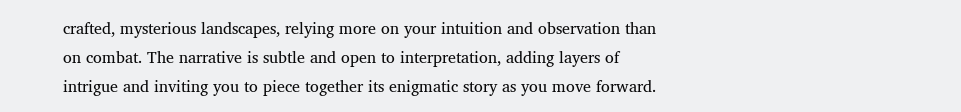crafted, mysterious landscapes, relying more on your intuition and observation than on combat. The narrative is subtle and open to interpretation, adding layers of intrigue and inviting you to piece together its enigmatic story as you move forward.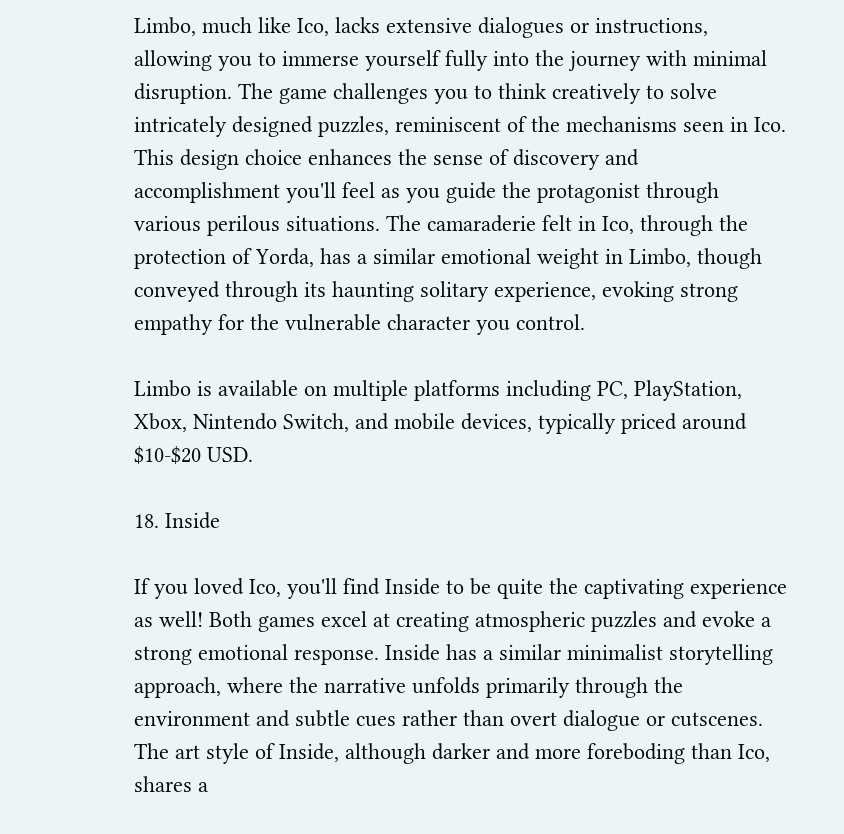Limbo, much like Ico, lacks extensive dialogues or instructions, allowing you to immerse yourself fully into the journey with minimal disruption. The game challenges you to think creatively to solve intricately designed puzzles, reminiscent of the mechanisms seen in Ico. This design choice enhances the sense of discovery and accomplishment you'll feel as you guide the protagonist through various perilous situations. The camaraderie felt in Ico, through the protection of Yorda, has a similar emotional weight in Limbo, though conveyed through its haunting solitary experience, evoking strong empathy for the vulnerable character you control.

Limbo is available on multiple platforms including PC, PlayStation, Xbox, Nintendo Switch, and mobile devices, typically priced around $10-$20 USD.

18. Inside

If you loved Ico, you'll find Inside to be quite the captivating experience as well! Both games excel at creating atmospheric puzzles and evoke a strong emotional response. Inside has a similar minimalist storytelling approach, where the narrative unfolds primarily through the environment and subtle cues rather than overt dialogue or cutscenes. The art style of Inside, although darker and more foreboding than Ico, shares a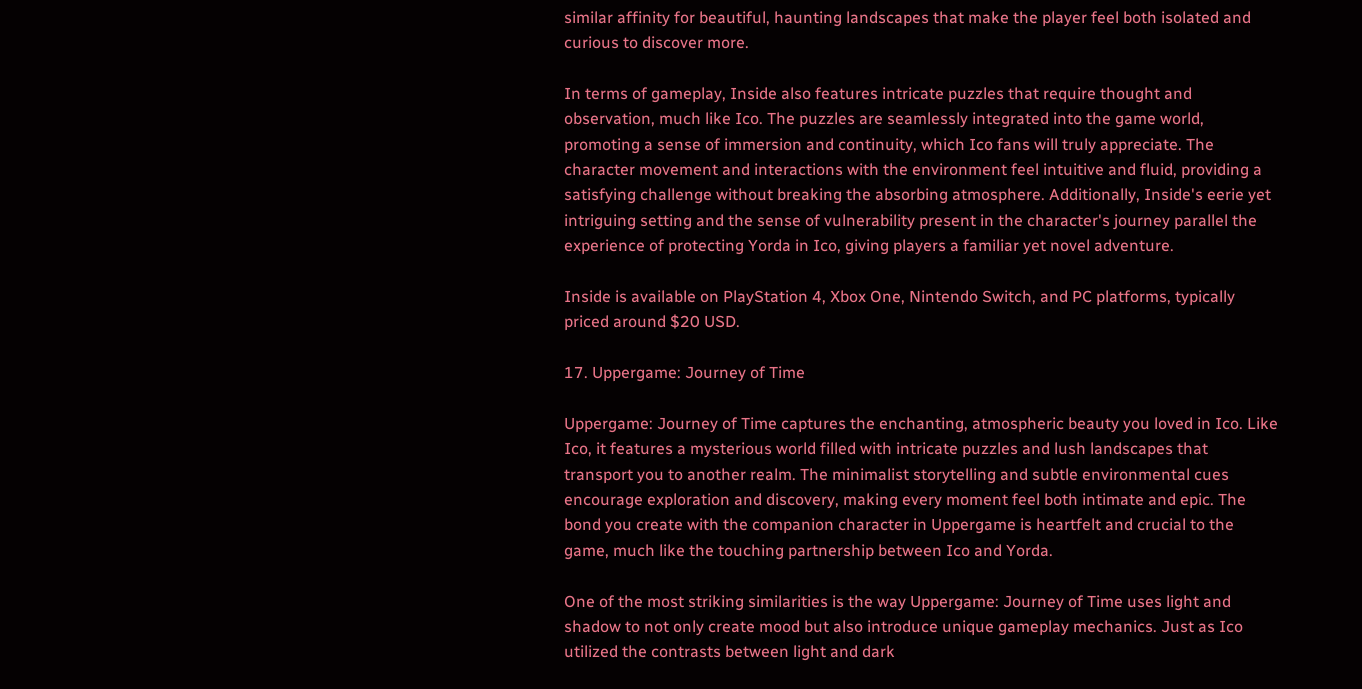similar affinity for beautiful, haunting landscapes that make the player feel both isolated and curious to discover more.

In terms of gameplay, Inside also features intricate puzzles that require thought and observation, much like Ico. The puzzles are seamlessly integrated into the game world, promoting a sense of immersion and continuity, which Ico fans will truly appreciate. The character movement and interactions with the environment feel intuitive and fluid, providing a satisfying challenge without breaking the absorbing atmosphere. Additionally, Inside's eerie yet intriguing setting and the sense of vulnerability present in the character's journey parallel the experience of protecting Yorda in Ico, giving players a familiar yet novel adventure.

Inside is available on PlayStation 4, Xbox One, Nintendo Switch, and PC platforms, typically priced around $20 USD.

17. Uppergame: Journey of Time

Uppergame: Journey of Time captures the enchanting, atmospheric beauty you loved in Ico. Like Ico, it features a mysterious world filled with intricate puzzles and lush landscapes that transport you to another realm. The minimalist storytelling and subtle environmental cues encourage exploration and discovery, making every moment feel both intimate and epic. The bond you create with the companion character in Uppergame is heartfelt and crucial to the game, much like the touching partnership between Ico and Yorda.

One of the most striking similarities is the way Uppergame: Journey of Time uses light and shadow to not only create mood but also introduce unique gameplay mechanics. Just as Ico utilized the contrasts between light and dark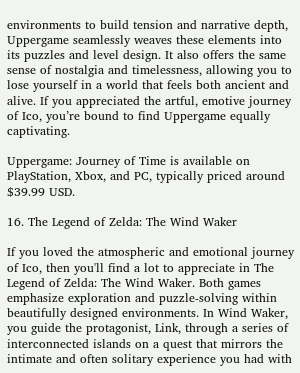environments to build tension and narrative depth, Uppergame seamlessly weaves these elements into its puzzles and level design. It also offers the same sense of nostalgia and timelessness, allowing you to lose yourself in a world that feels both ancient and alive. If you appreciated the artful, emotive journey of Ico, you’re bound to find Uppergame equally captivating.

Uppergame: Journey of Time is available on PlayStation, Xbox, and PC, typically priced around $39.99 USD.

16. The Legend of Zelda: The Wind Waker

If you loved the atmospheric and emotional journey of Ico, then you'll find a lot to appreciate in The Legend of Zelda: The Wind Waker. Both games emphasize exploration and puzzle-solving within beautifully designed environments. In Wind Waker, you guide the protagonist, Link, through a series of interconnected islands on a quest that mirrors the intimate and often solitary experience you had with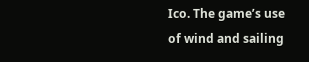Ico. The game’s use of wind and sailing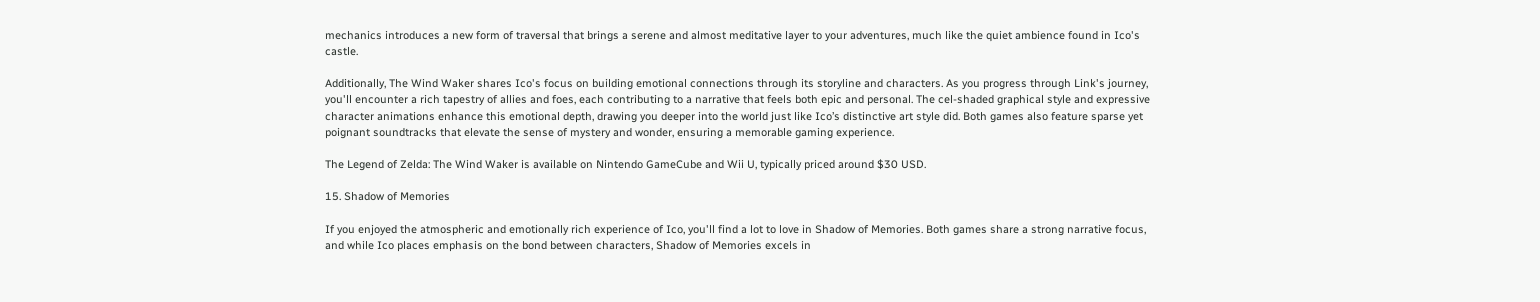mechanics introduces a new form of traversal that brings a serene and almost meditative layer to your adventures, much like the quiet ambience found in Ico's castle.

Additionally, The Wind Waker shares Ico's focus on building emotional connections through its storyline and characters. As you progress through Link's journey, you'll encounter a rich tapestry of allies and foes, each contributing to a narrative that feels both epic and personal. The cel-shaded graphical style and expressive character animations enhance this emotional depth, drawing you deeper into the world just like Ico’s distinctive art style did. Both games also feature sparse yet poignant soundtracks that elevate the sense of mystery and wonder, ensuring a memorable gaming experience.

The Legend of Zelda: The Wind Waker is available on Nintendo GameCube and Wii U, typically priced around $30 USD.

15. Shadow of Memories

If you enjoyed the atmospheric and emotionally rich experience of Ico, you'll find a lot to love in Shadow of Memories. Both games share a strong narrative focus, and while Ico places emphasis on the bond between characters, Shadow of Memories excels in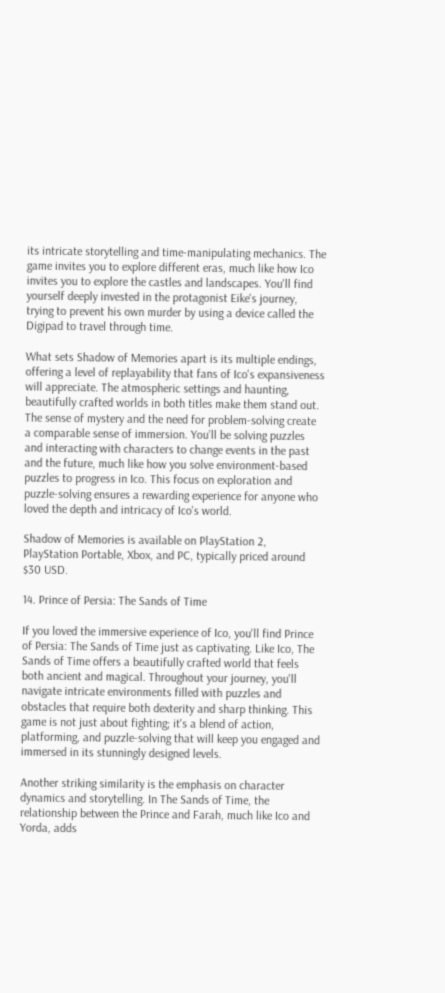its intricate storytelling and time-manipulating mechanics. The game invites you to explore different eras, much like how Ico invites you to explore the castles and landscapes. You'll find yourself deeply invested in the protagonist Eike's journey, trying to prevent his own murder by using a device called the Digipad to travel through time.

What sets Shadow of Memories apart is its multiple endings, offering a level of replayability that fans of Ico's expansiveness will appreciate. The atmospheric settings and haunting, beautifully crafted worlds in both titles make them stand out. The sense of mystery and the need for problem-solving create a comparable sense of immersion. You’ll be solving puzzles and interacting with characters to change events in the past and the future, much like how you solve environment-based puzzles to progress in Ico. This focus on exploration and puzzle-solving ensures a rewarding experience for anyone who loved the depth and intricacy of Ico's world.

Shadow of Memories is available on PlayStation 2, PlayStation Portable, Xbox, and PC, typically priced around $30 USD.

14. Prince of Persia: The Sands of Time

If you loved the immersive experience of Ico, you'll find Prince of Persia: The Sands of Time just as captivating. Like Ico, The Sands of Time offers a beautifully crafted world that feels both ancient and magical. Throughout your journey, you'll navigate intricate environments filled with puzzles and obstacles that require both dexterity and sharp thinking. This game is not just about fighting; it's a blend of action, platforming, and puzzle-solving that will keep you engaged and immersed in its stunningly designed levels.

Another striking similarity is the emphasis on character dynamics and storytelling. In The Sands of Time, the relationship between the Prince and Farah, much like Ico and Yorda, adds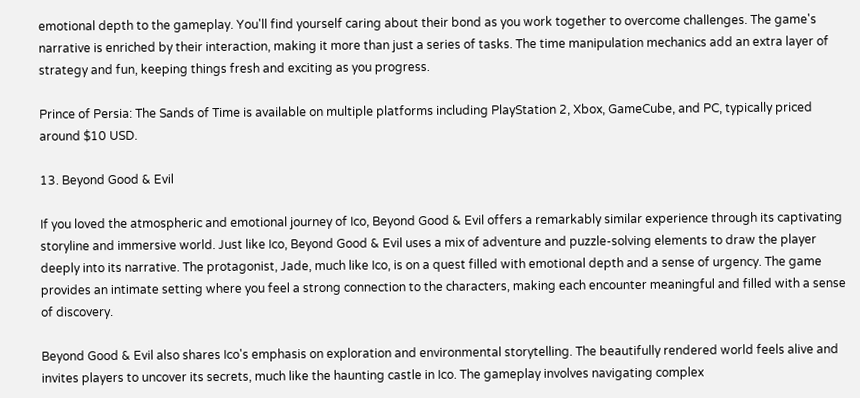emotional depth to the gameplay. You'll find yourself caring about their bond as you work together to overcome challenges. The game's narrative is enriched by their interaction, making it more than just a series of tasks. The time manipulation mechanics add an extra layer of strategy and fun, keeping things fresh and exciting as you progress.

Prince of Persia: The Sands of Time is available on multiple platforms including PlayStation 2, Xbox, GameCube, and PC, typically priced around $10 USD.

13. Beyond Good & Evil

If you loved the atmospheric and emotional journey of Ico, Beyond Good & Evil offers a remarkably similar experience through its captivating storyline and immersive world. Just like Ico, Beyond Good & Evil uses a mix of adventure and puzzle-solving elements to draw the player deeply into its narrative. The protagonist, Jade, much like Ico, is on a quest filled with emotional depth and a sense of urgency. The game provides an intimate setting where you feel a strong connection to the characters, making each encounter meaningful and filled with a sense of discovery.

Beyond Good & Evil also shares Ico's emphasis on exploration and environmental storytelling. The beautifully rendered world feels alive and invites players to uncover its secrets, much like the haunting castle in Ico. The gameplay involves navigating complex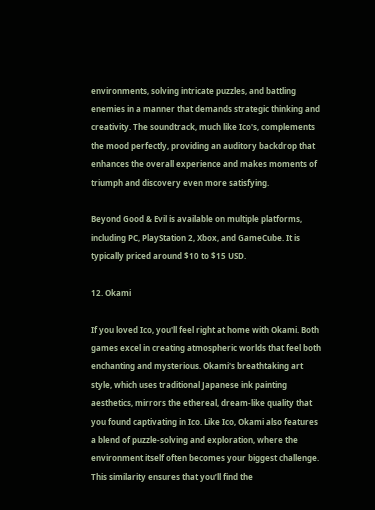environments, solving intricate puzzles, and battling enemies in a manner that demands strategic thinking and creativity. The soundtrack, much like Ico's, complements the mood perfectly, providing an auditory backdrop that enhances the overall experience and makes moments of triumph and discovery even more satisfying.

Beyond Good & Evil is available on multiple platforms, including PC, PlayStation 2, Xbox, and GameCube. It is typically priced around $10 to $15 USD.

12. Okami

If you loved Ico, you'll feel right at home with Okami. Both games excel in creating atmospheric worlds that feel both enchanting and mysterious. Okami's breathtaking art style, which uses traditional Japanese ink painting aesthetics, mirrors the ethereal, dream-like quality that you found captivating in Ico. Like Ico, Okami also features a blend of puzzle-solving and exploration, where the environment itself often becomes your biggest challenge. This similarity ensures that you’ll find the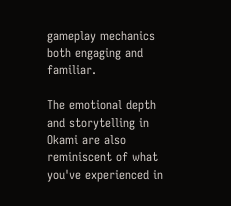gameplay mechanics both engaging and familiar.

The emotional depth and storytelling in Okami are also reminiscent of what you've experienced in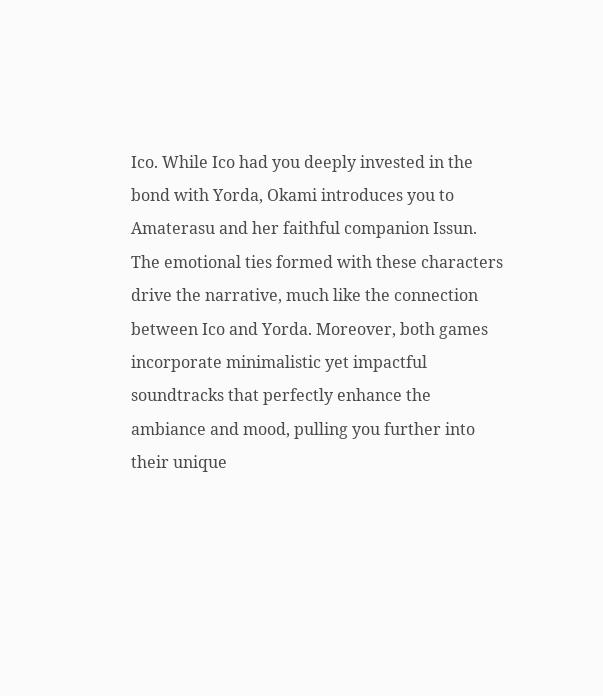Ico. While Ico had you deeply invested in the bond with Yorda, Okami introduces you to Amaterasu and her faithful companion Issun. The emotional ties formed with these characters drive the narrative, much like the connection between Ico and Yorda. Moreover, both games incorporate minimalistic yet impactful soundtracks that perfectly enhance the ambiance and mood, pulling you further into their unique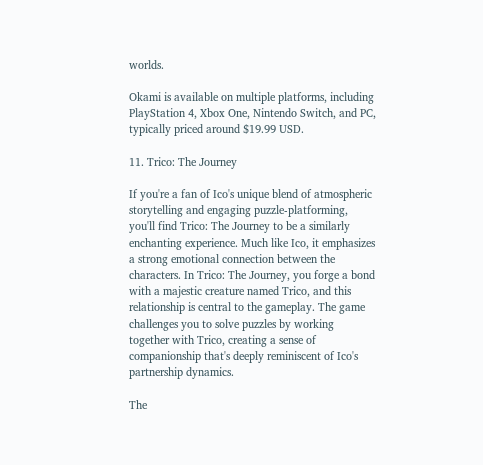worlds.

Okami is available on multiple platforms, including PlayStation 4, Xbox One, Nintendo Switch, and PC, typically priced around $19.99 USD.

11. Trico: The Journey

If you're a fan of Ico's unique blend of atmospheric storytelling and engaging puzzle-platforming, you'll find Trico: The Journey to be a similarly enchanting experience. Much like Ico, it emphasizes a strong emotional connection between the characters. In Trico: The Journey, you forge a bond with a majestic creature named Trico, and this relationship is central to the gameplay. The game challenges you to solve puzzles by working together with Trico, creating a sense of companionship that's deeply reminiscent of Ico's partnership dynamics.

The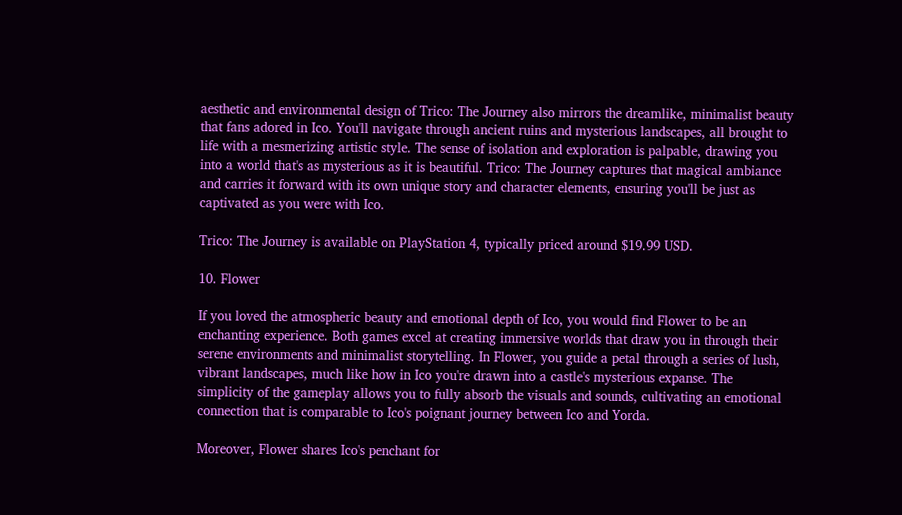aesthetic and environmental design of Trico: The Journey also mirrors the dreamlike, minimalist beauty that fans adored in Ico. You'll navigate through ancient ruins and mysterious landscapes, all brought to life with a mesmerizing artistic style. The sense of isolation and exploration is palpable, drawing you into a world that's as mysterious as it is beautiful. Trico: The Journey captures that magical ambiance and carries it forward with its own unique story and character elements, ensuring you'll be just as captivated as you were with Ico.

Trico: The Journey is available on PlayStation 4, typically priced around $19.99 USD.

10. Flower

If you loved the atmospheric beauty and emotional depth of Ico, you would find Flower to be an enchanting experience. Both games excel at creating immersive worlds that draw you in through their serene environments and minimalist storytelling. In Flower, you guide a petal through a series of lush, vibrant landscapes, much like how in Ico you're drawn into a castle's mysterious expanse. The simplicity of the gameplay allows you to fully absorb the visuals and sounds, cultivating an emotional connection that is comparable to Ico's poignant journey between Ico and Yorda.

Moreover, Flower shares Ico's penchant for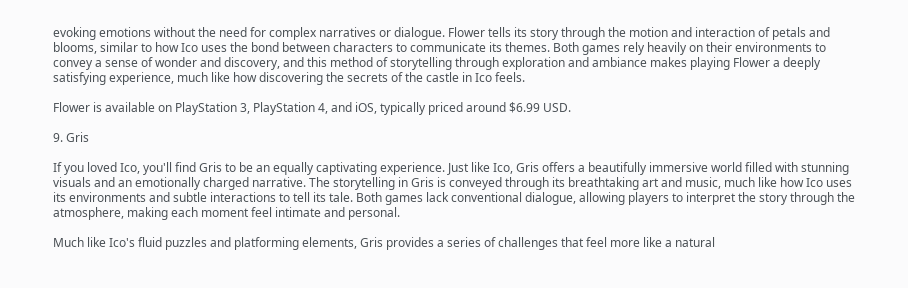evoking emotions without the need for complex narratives or dialogue. Flower tells its story through the motion and interaction of petals and blooms, similar to how Ico uses the bond between characters to communicate its themes. Both games rely heavily on their environments to convey a sense of wonder and discovery, and this method of storytelling through exploration and ambiance makes playing Flower a deeply satisfying experience, much like how discovering the secrets of the castle in Ico feels.

Flower is available on PlayStation 3, PlayStation 4, and iOS, typically priced around $6.99 USD.

9. Gris

If you loved Ico, you'll find Gris to be an equally captivating experience. Just like Ico, Gris offers a beautifully immersive world filled with stunning visuals and an emotionally charged narrative. The storytelling in Gris is conveyed through its breathtaking art and music, much like how Ico uses its environments and subtle interactions to tell its tale. Both games lack conventional dialogue, allowing players to interpret the story through the atmosphere, making each moment feel intimate and personal.

Much like Ico's fluid puzzles and platforming elements, Gris provides a series of challenges that feel more like a natural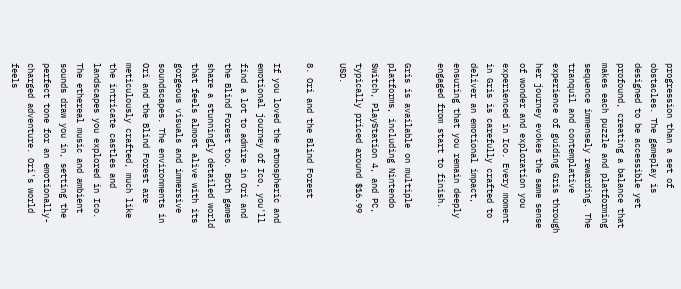progression than a set of obstacles. The gameplay is designed to be accessible yet profound, creating a balance that makes each puzzle and platforming sequence immensely rewarding. The tranquil and contemplative experience of guiding Gris through her journey evokes the same sense of wonder and exploration you experienced in Ico. Every moment in Gris is carefully crafted to deliver an emotional impact, ensuring that you remain deeply engaged from start to finish.

Gris is available on multiple platforms, including Nintendo Switch, PlayStation 4, and PC, typically priced around $16.99 USD.

8. Ori and the Blind Forest

If you loved the atmospheric and emotional journey of Ico, you'll find a lot to admire in Ori and the Blind Forest too. Both games share a stunningly detailed world that feels almost alive with its gorgeous visuals and immersive soundscapes. The environments in Ori and the Blind Forest are meticulously crafted, much like the intricate castles and landscapes you explored in Ico. The ethereal music and ambient sounds draw you in, setting the perfect tone for an emotionally-charged adventure. Ori's world feels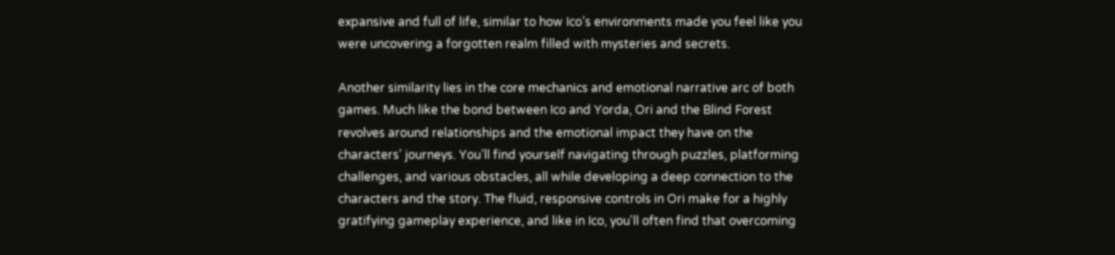expansive and full of life, similar to how Ico’s environments made you feel like you were uncovering a forgotten realm filled with mysteries and secrets.

Another similarity lies in the core mechanics and emotional narrative arc of both games. Much like the bond between Ico and Yorda, Ori and the Blind Forest revolves around relationships and the emotional impact they have on the characters' journeys. You’ll find yourself navigating through puzzles, platforming challenges, and various obstacles, all while developing a deep connection to the characters and the story. The fluid, responsive controls in Ori make for a highly gratifying gameplay experience, and like in Ico, you'll often find that overcoming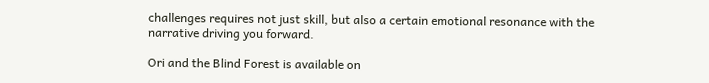challenges requires not just skill, but also a certain emotional resonance with the narrative driving you forward.

Ori and the Blind Forest is available on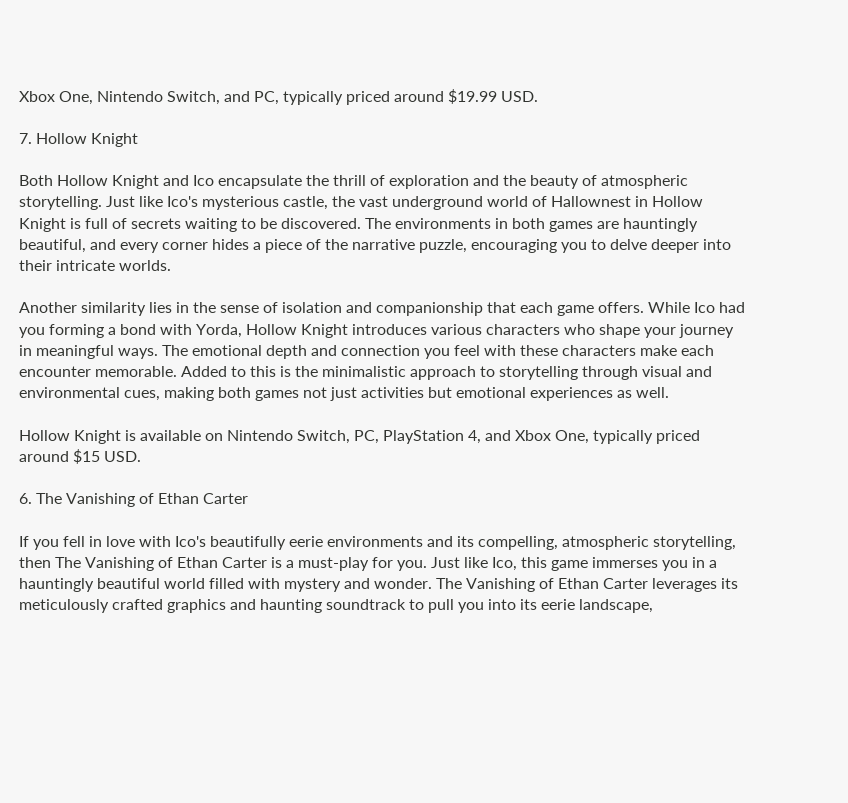Xbox One, Nintendo Switch, and PC, typically priced around $19.99 USD.

7. Hollow Knight

Both Hollow Knight and Ico encapsulate the thrill of exploration and the beauty of atmospheric storytelling. Just like Ico's mysterious castle, the vast underground world of Hallownest in Hollow Knight is full of secrets waiting to be discovered. The environments in both games are hauntingly beautiful, and every corner hides a piece of the narrative puzzle, encouraging you to delve deeper into their intricate worlds.

Another similarity lies in the sense of isolation and companionship that each game offers. While Ico had you forming a bond with Yorda, Hollow Knight introduces various characters who shape your journey in meaningful ways. The emotional depth and connection you feel with these characters make each encounter memorable. Added to this is the minimalistic approach to storytelling through visual and environmental cues, making both games not just activities but emotional experiences as well.

Hollow Knight is available on Nintendo Switch, PC, PlayStation 4, and Xbox One, typically priced around $15 USD.

6. The Vanishing of Ethan Carter

If you fell in love with Ico's beautifully eerie environments and its compelling, atmospheric storytelling, then The Vanishing of Ethan Carter is a must-play for you. Just like Ico, this game immerses you in a hauntingly beautiful world filled with mystery and wonder. The Vanishing of Ethan Carter leverages its meticulously crafted graphics and haunting soundtrack to pull you into its eerie landscape,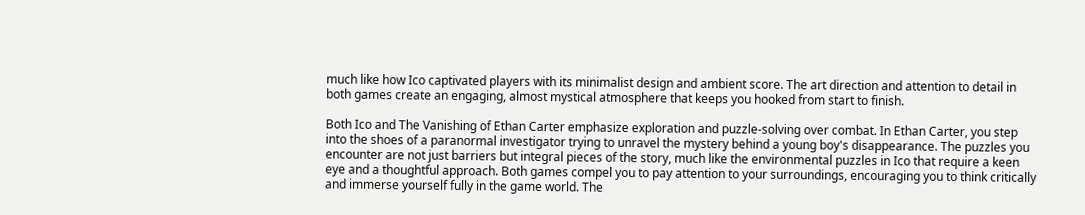much like how Ico captivated players with its minimalist design and ambient score. The art direction and attention to detail in both games create an engaging, almost mystical atmosphere that keeps you hooked from start to finish.

Both Ico and The Vanishing of Ethan Carter emphasize exploration and puzzle-solving over combat. In Ethan Carter, you step into the shoes of a paranormal investigator trying to unravel the mystery behind a young boy's disappearance. The puzzles you encounter are not just barriers but integral pieces of the story, much like the environmental puzzles in Ico that require a keen eye and a thoughtful approach. Both games compel you to pay attention to your surroundings, encouraging you to think critically and immerse yourself fully in the game world. The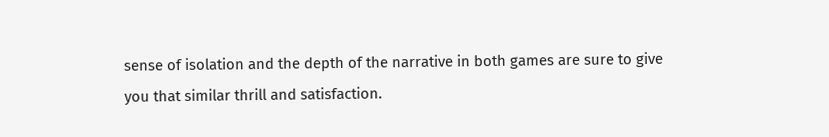sense of isolation and the depth of the narrative in both games are sure to give you that similar thrill and satisfaction.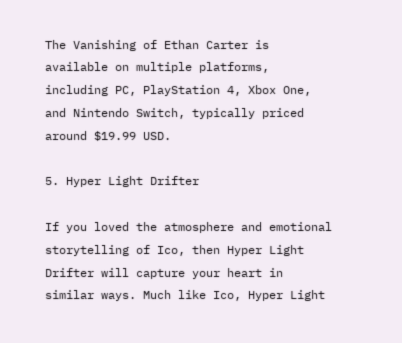The Vanishing of Ethan Carter is available on multiple platforms, including PC, PlayStation 4, Xbox One, and Nintendo Switch, typically priced around $19.99 USD.

5. Hyper Light Drifter

If you loved the atmosphere and emotional storytelling of Ico, then Hyper Light Drifter will capture your heart in similar ways. Much like Ico, Hyper Light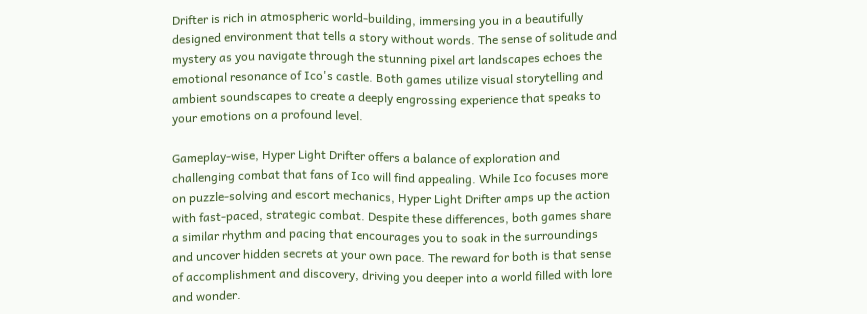Drifter is rich in atmospheric world-building, immersing you in a beautifully designed environment that tells a story without words. The sense of solitude and mystery as you navigate through the stunning pixel art landscapes echoes the emotional resonance of Ico's castle. Both games utilize visual storytelling and ambient soundscapes to create a deeply engrossing experience that speaks to your emotions on a profound level.

Gameplay-wise, Hyper Light Drifter offers a balance of exploration and challenging combat that fans of Ico will find appealing. While Ico focuses more on puzzle-solving and escort mechanics, Hyper Light Drifter amps up the action with fast-paced, strategic combat. Despite these differences, both games share a similar rhythm and pacing that encourages you to soak in the surroundings and uncover hidden secrets at your own pace. The reward for both is that sense of accomplishment and discovery, driving you deeper into a world filled with lore and wonder.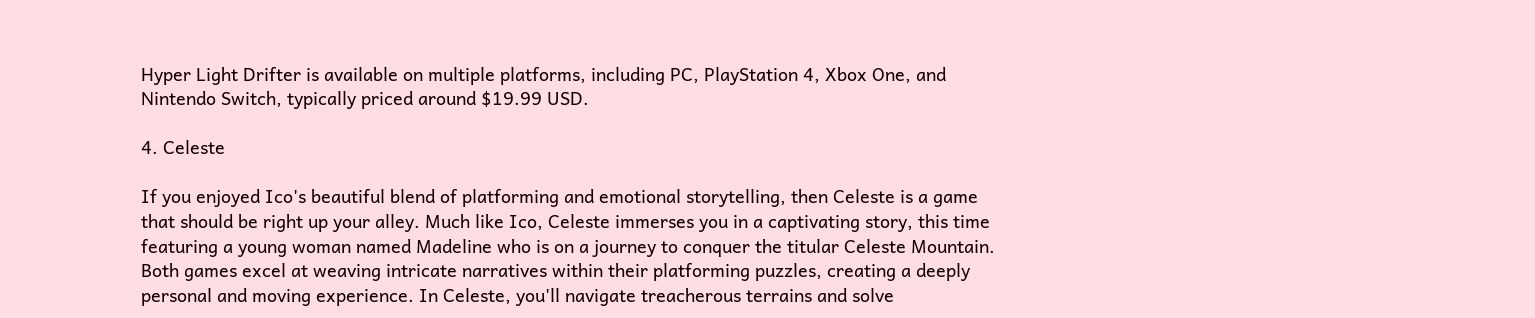Hyper Light Drifter is available on multiple platforms, including PC, PlayStation 4, Xbox One, and Nintendo Switch, typically priced around $19.99 USD.

4. Celeste

If you enjoyed Ico's beautiful blend of platforming and emotional storytelling, then Celeste is a game that should be right up your alley. Much like Ico, Celeste immerses you in a captivating story, this time featuring a young woman named Madeline who is on a journey to conquer the titular Celeste Mountain. Both games excel at weaving intricate narratives within their platforming puzzles, creating a deeply personal and moving experience. In Celeste, you'll navigate treacherous terrains and solve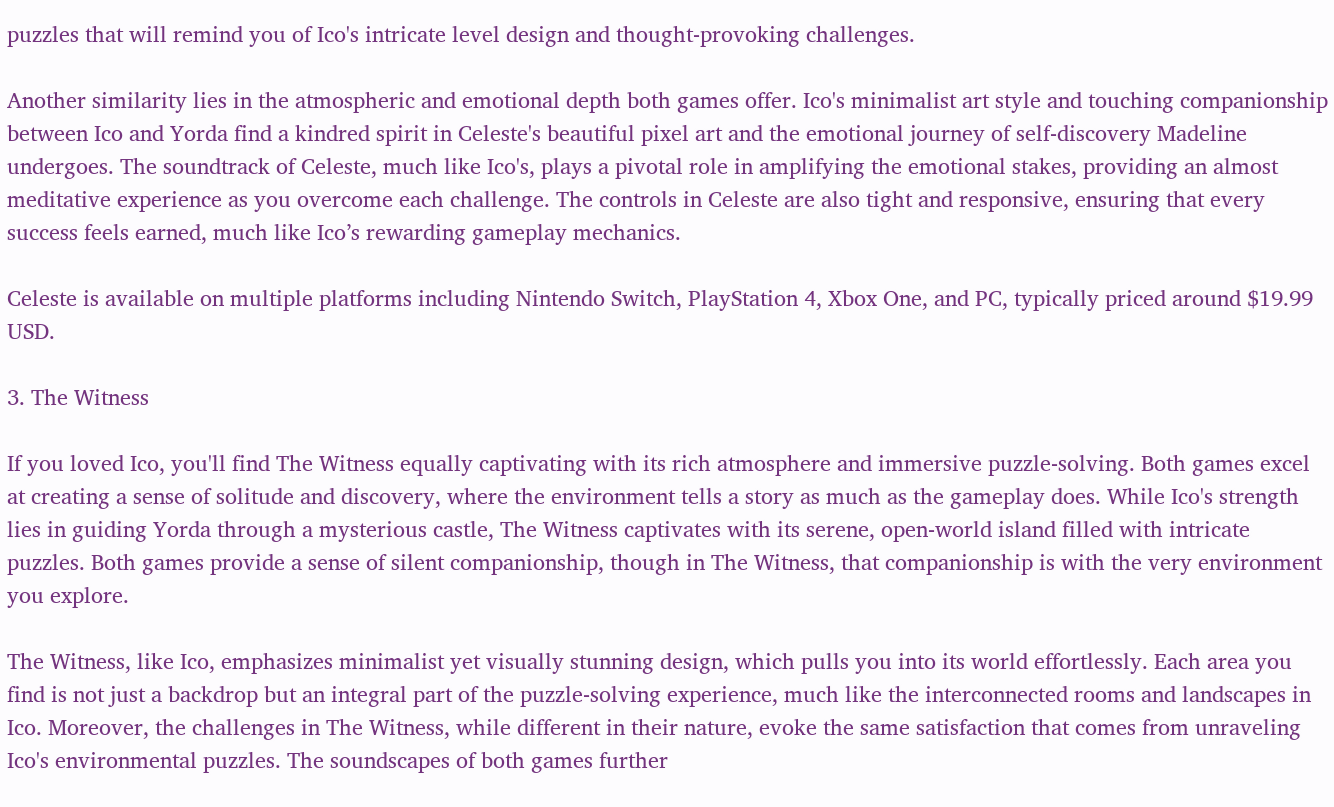puzzles that will remind you of Ico's intricate level design and thought-provoking challenges.

Another similarity lies in the atmospheric and emotional depth both games offer. Ico's minimalist art style and touching companionship between Ico and Yorda find a kindred spirit in Celeste's beautiful pixel art and the emotional journey of self-discovery Madeline undergoes. The soundtrack of Celeste, much like Ico's, plays a pivotal role in amplifying the emotional stakes, providing an almost meditative experience as you overcome each challenge. The controls in Celeste are also tight and responsive, ensuring that every success feels earned, much like Ico’s rewarding gameplay mechanics.

Celeste is available on multiple platforms including Nintendo Switch, PlayStation 4, Xbox One, and PC, typically priced around $19.99 USD.

3. The Witness

If you loved Ico, you'll find The Witness equally captivating with its rich atmosphere and immersive puzzle-solving. Both games excel at creating a sense of solitude and discovery, where the environment tells a story as much as the gameplay does. While Ico's strength lies in guiding Yorda through a mysterious castle, The Witness captivates with its serene, open-world island filled with intricate puzzles. Both games provide a sense of silent companionship, though in The Witness, that companionship is with the very environment you explore.

The Witness, like Ico, emphasizes minimalist yet visually stunning design, which pulls you into its world effortlessly. Each area you find is not just a backdrop but an integral part of the puzzle-solving experience, much like the interconnected rooms and landscapes in Ico. Moreover, the challenges in The Witness, while different in their nature, evoke the same satisfaction that comes from unraveling Ico's environmental puzzles. The soundscapes of both games further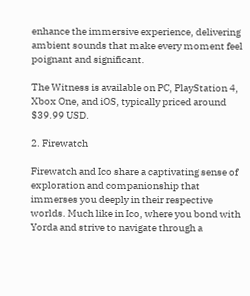enhance the immersive experience, delivering ambient sounds that make every moment feel poignant and significant.

The Witness is available on PC, PlayStation 4, Xbox One, and iOS, typically priced around $39.99 USD.

2. Firewatch

Firewatch and Ico share a captivating sense of exploration and companionship that immerses you deeply in their respective worlds. Much like in Ico, where you bond with Yorda and strive to navigate through a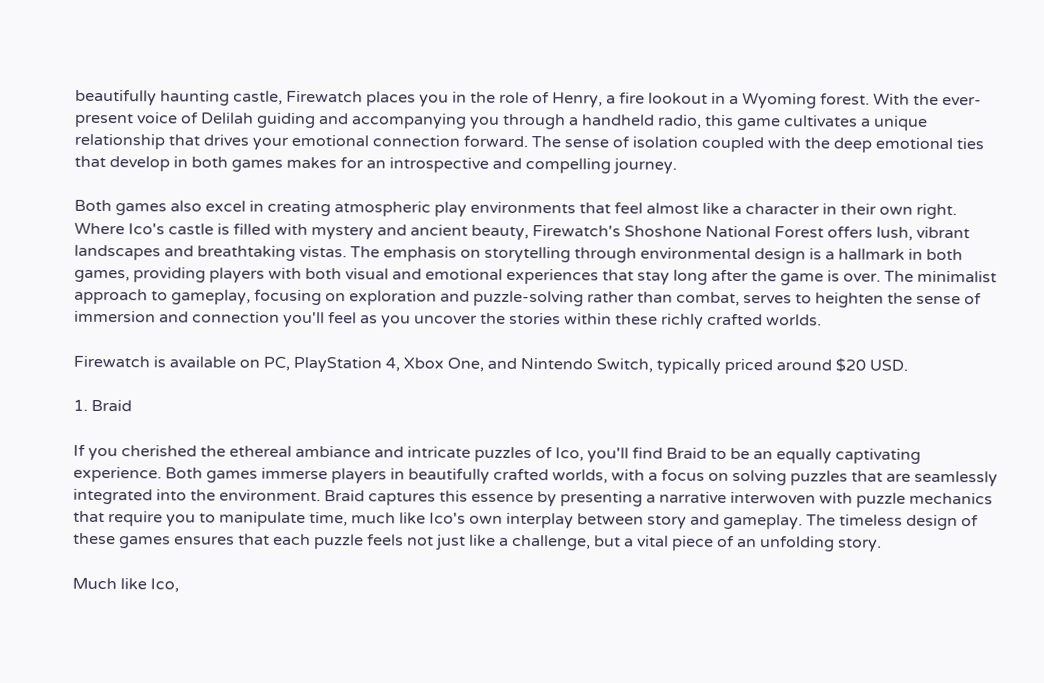beautifully haunting castle, Firewatch places you in the role of Henry, a fire lookout in a Wyoming forest. With the ever-present voice of Delilah guiding and accompanying you through a handheld radio, this game cultivates a unique relationship that drives your emotional connection forward. The sense of isolation coupled with the deep emotional ties that develop in both games makes for an introspective and compelling journey.

Both games also excel in creating atmospheric play environments that feel almost like a character in their own right. Where Ico's castle is filled with mystery and ancient beauty, Firewatch's Shoshone National Forest offers lush, vibrant landscapes and breathtaking vistas. The emphasis on storytelling through environmental design is a hallmark in both games, providing players with both visual and emotional experiences that stay long after the game is over. The minimalist approach to gameplay, focusing on exploration and puzzle-solving rather than combat, serves to heighten the sense of immersion and connection you'll feel as you uncover the stories within these richly crafted worlds.

Firewatch is available on PC, PlayStation 4, Xbox One, and Nintendo Switch, typically priced around $20 USD.

1. Braid

If you cherished the ethereal ambiance and intricate puzzles of Ico, you'll find Braid to be an equally captivating experience. Both games immerse players in beautifully crafted worlds, with a focus on solving puzzles that are seamlessly integrated into the environment. Braid captures this essence by presenting a narrative interwoven with puzzle mechanics that require you to manipulate time, much like Ico's own interplay between story and gameplay. The timeless design of these games ensures that each puzzle feels not just like a challenge, but a vital piece of an unfolding story.

Much like Ico,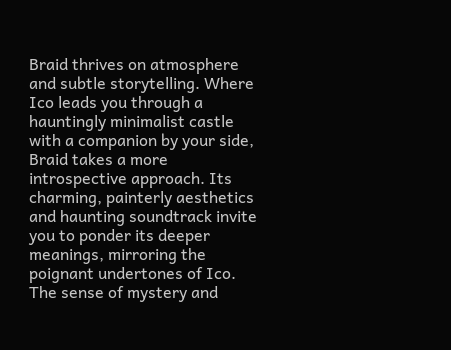Braid thrives on atmosphere and subtle storytelling. Where Ico leads you through a hauntingly minimalist castle with a companion by your side, Braid takes a more introspective approach. Its charming, painterly aesthetics and haunting soundtrack invite you to ponder its deeper meanings, mirroring the poignant undertones of Ico. The sense of mystery and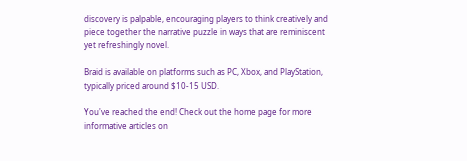discovery is palpable, encouraging players to think creatively and piece together the narrative puzzle in ways that are reminiscent yet refreshingly novel.

Braid is available on platforms such as PC, Xbox, and PlayStation, typically priced around $10-15 USD.

You've reached the end! Check out the home page for more informative articles on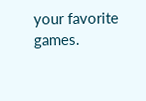your favorite games.